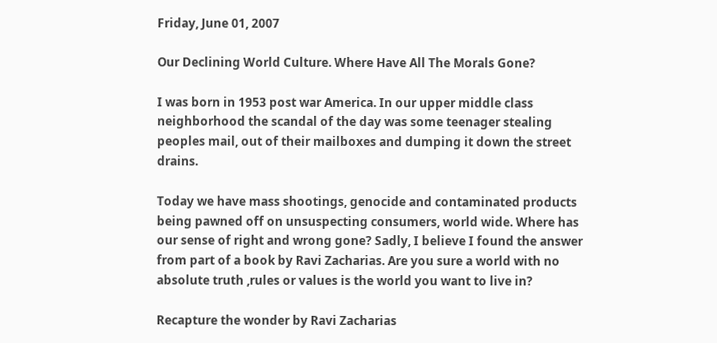Friday, June 01, 2007

Our Declining World Culture. Where Have All The Morals Gone?

I was born in 1953 post war America. In our upper middle class neighborhood the scandal of the day was some teenager stealing peoples mail, out of their mailboxes and dumping it down the street drains.

Today we have mass shootings, genocide and contaminated products being pawned off on unsuspecting consumers, world wide. Where has our sense of right and wrong gone? Sadly, I believe I found the answer from part of a book by Ravi Zacharias. Are you sure a world with no absolute truth ,rules or values is the world you want to live in?

Recapture the wonder by Ravi Zacharias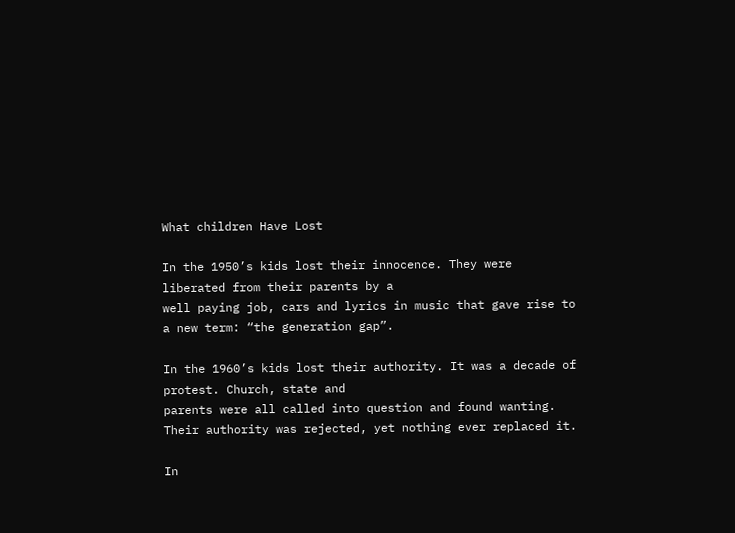What children Have Lost

In the 1950’s kids lost their innocence. They were liberated from their parents by a
well paying job, cars and lyrics in music that gave rise to a new term: “the generation gap”.

In the 1960’s kids lost their authority. It was a decade of protest. Church, state and
parents were all called into question and found wanting. Their authority was rejected, yet nothing ever replaced it.

In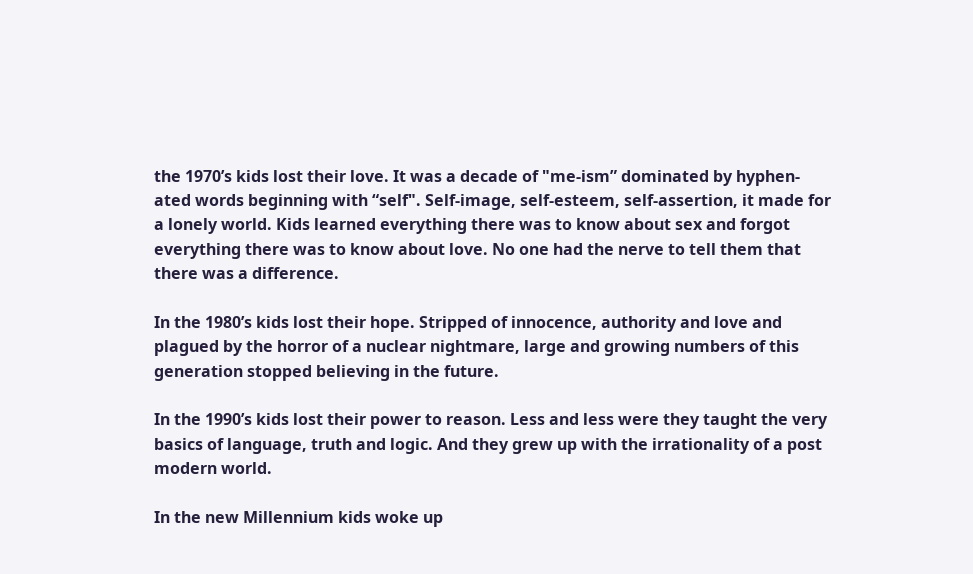the 1970’s kids lost their love. It was a decade of "me-ism” dominated by hyphen-
ated words beginning with “self". Self-image, self-esteem, self-assertion, it made for a lonely world. Kids learned everything there was to know about sex and forgot everything there was to know about love. No one had the nerve to tell them that there was a difference.

In the 1980’s kids lost their hope. Stripped of innocence, authority and love and
plagued by the horror of a nuclear nightmare, large and growing numbers of this generation stopped believing in the future.

In the 1990’s kids lost their power to reason. Less and less were they taught the very basics of language, truth and logic. And they grew up with the irrationality of a post modern world.

In the new Millennium kids woke up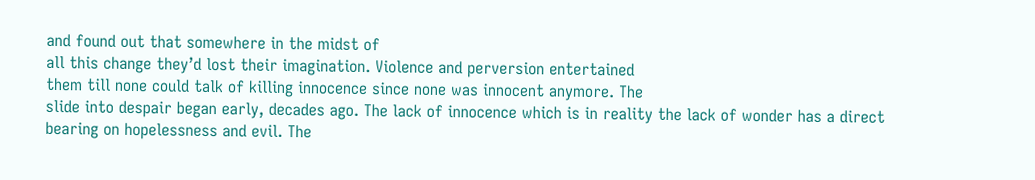and found out that somewhere in the midst of
all this change they’d lost their imagination. Violence and perversion entertained
them till none could talk of killing innocence since none was innocent anymore. The
slide into despair began early, decades ago. The lack of innocence which is in reality the lack of wonder has a direct bearing on hopelessness and evil. The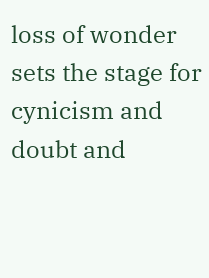loss of wonder sets the stage for cynicism and doubt and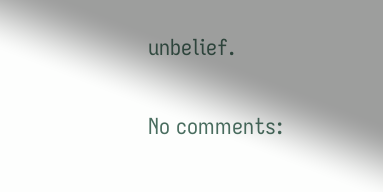unbelief.

No comments: